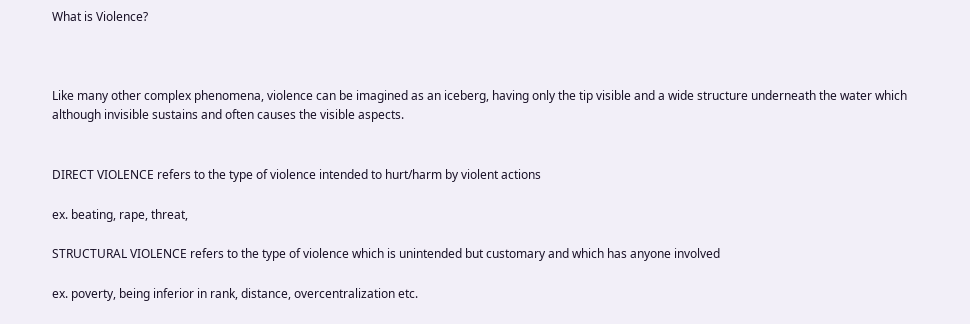What is Violence?



Like many other complex phenomena, violence can be imagined as an iceberg, having only the tip visible and a wide structure underneath the water which although invisible sustains and often causes the visible aspects.


DIRECT VIOLENCE refers to the type of violence intended to hurt/harm by violent actions

ex. beating, rape, threat,

STRUCTURAL VIOLENCE refers to the type of violence which is unintended but customary and which has anyone involved

ex. poverty, being inferior in rank, distance, overcentralization etc.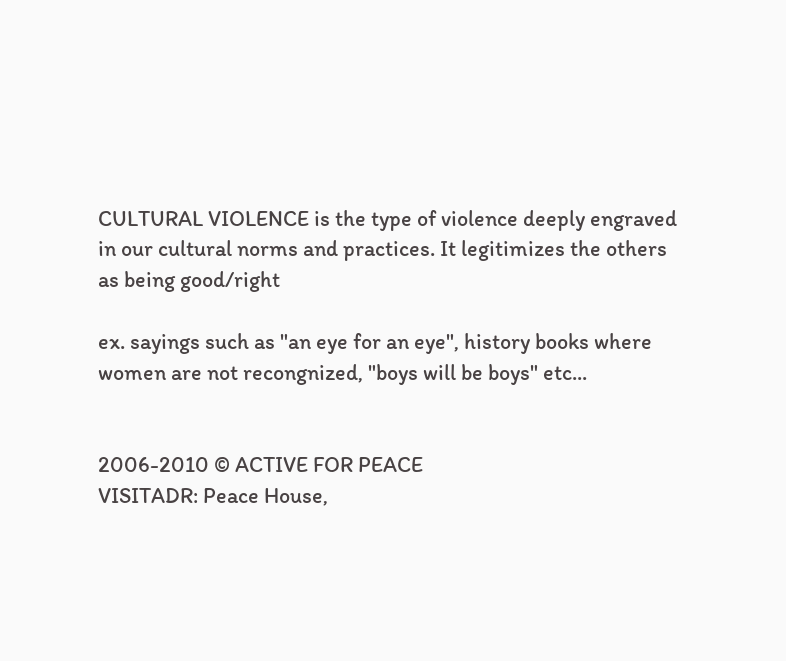CULTURAL VIOLENCE is the type of violence deeply engraved in our cultural norms and practices. It legitimizes the others as being good/right

ex. sayings such as "an eye for an eye", history books where women are not recongnized, "boys will be boys" etc...


2006-2010 © ACTIVE FOR PEACE
VISITADR: Peace House,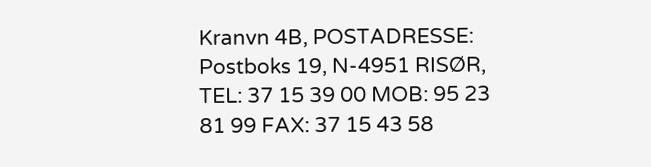Kranvn 4B, POSTADRESSE: Postboks 19, N-4951 RISØR, TEL: 37 15 39 00 MOB: 95 23 81 99 FAX: 37 15 43 58